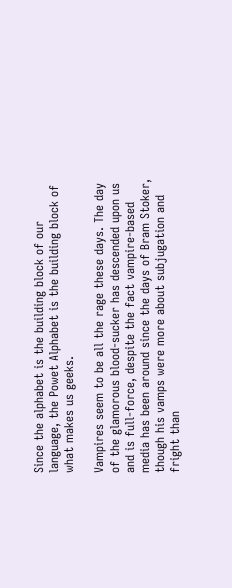Since the alphabet is the building block of our language, the Powet Alphabet is the building block of what makes us geeks.

Vampires seem to be all the rage these days. The day of the glamorous blood-sucker has descended upon us and is full-force, despite the fact vampire-based media has been around since the days of Bram Stoker, though his vamps were more about subjugation and fright than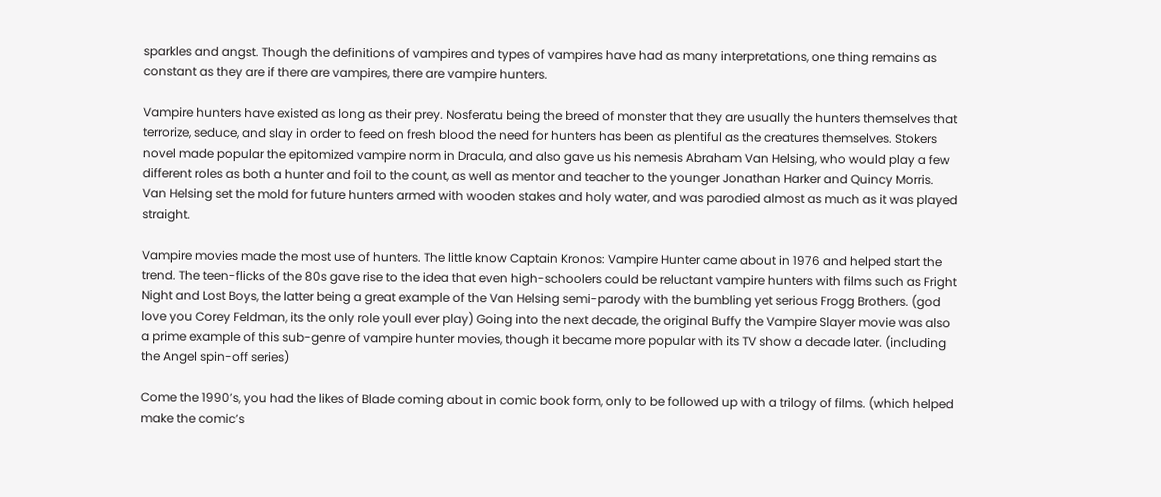sparkles and angst. Though the definitions of vampires and types of vampires have had as many interpretations, one thing remains as constant as they are if there are vampires, there are vampire hunters.

Vampire hunters have existed as long as their prey. Nosferatu being the breed of monster that they are usually the hunters themselves that terrorize, seduce, and slay in order to feed on fresh blood the need for hunters has been as plentiful as the creatures themselves. Stokers novel made popular the epitomized vampire norm in Dracula, and also gave us his nemesis Abraham Van Helsing, who would play a few different roles as both a hunter and foil to the count, as well as mentor and teacher to the younger Jonathan Harker and Quincy Morris. Van Helsing set the mold for future hunters armed with wooden stakes and holy water, and was parodied almost as much as it was played straight.

Vampire movies made the most use of hunters. The little know Captain Kronos: Vampire Hunter came about in 1976 and helped start the trend. The teen-flicks of the 80s gave rise to the idea that even high-schoolers could be reluctant vampire hunters with films such as Fright Night and Lost Boys, the latter being a great example of the Van Helsing semi-parody with the bumbling yet serious Frogg Brothers. (god love you Corey Feldman, its the only role youll ever play) Going into the next decade, the original Buffy the Vampire Slayer movie was also a prime example of this sub-genre of vampire hunter movies, though it became more popular with its TV show a decade later. (including the Angel spin-off series)

Come the 1990’s, you had the likes of Blade coming about in comic book form, only to be followed up with a trilogy of films. (which helped make the comic’s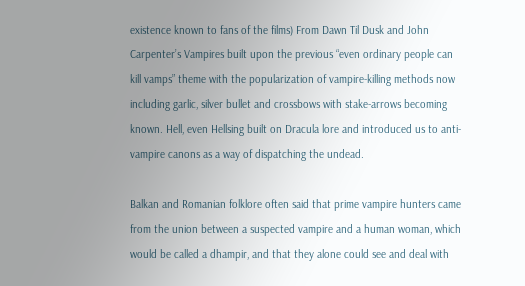existence known to fans of the films) From Dawn Til Dusk and John Carpenter’s Vampires built upon the previous “even ordinary people can kill vamps” theme with the popularization of vampire-killing methods now including garlic, silver bullet and crossbows with stake-arrows becoming known. Hell, even Hellsing built on Dracula lore and introduced us to anti-vampire canons as a way of dispatching the undead.

Balkan and Romanian folklore often said that prime vampire hunters came from the union between a suspected vampire and a human woman, which would be called a dhampir, and that they alone could see and deal with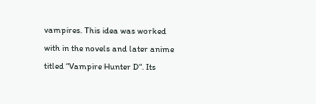vampires. This idea was worked with in the novels and later anime titled “Vampire Hunter D“. Its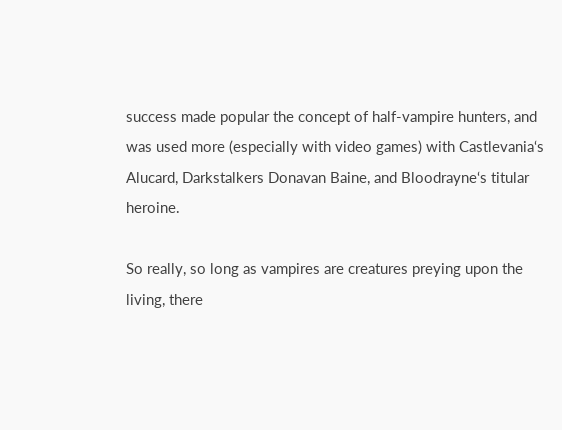success made popular the concept of half-vampire hunters, and was used more (especially with video games) with Castlevania‘s Alucard, Darkstalkers Donavan Baine, and Bloodrayne‘s titular heroine.

So really, so long as vampires are creatures preying upon the living, there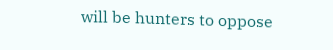will be hunters to oppose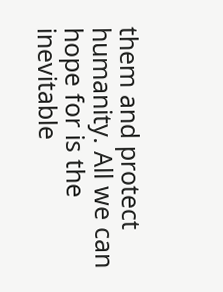them and protect humanity. All we can hope for is the inevitable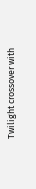Twilight crossover with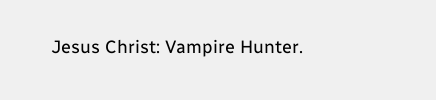Jesus Christ: Vampire Hunter.